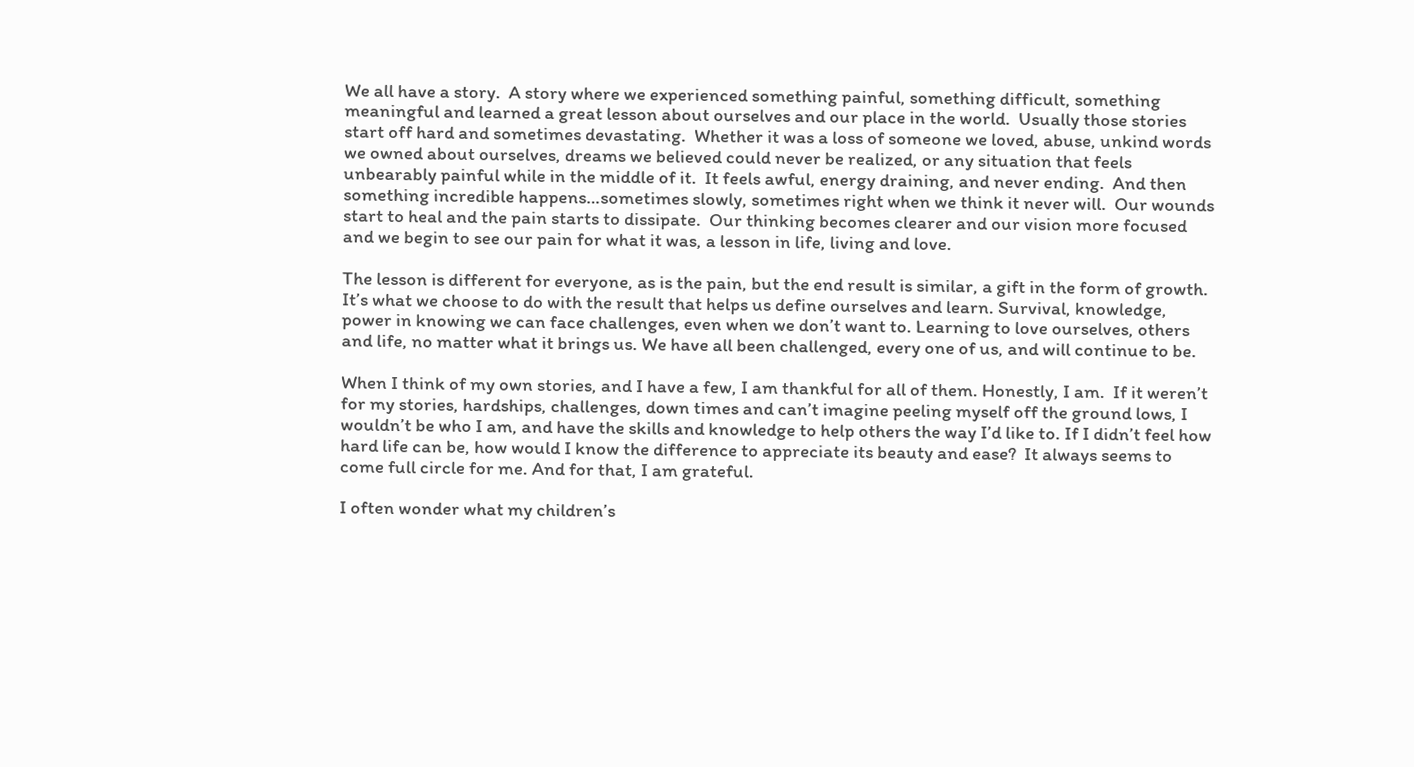We all have a story.  A story where we experienced something painful, something difficult, something meaningful and learned a great lesson about ourselves and our place in the world.  Usually those stories start off hard and sometimes devastating.  Whether it was a loss of someone we loved, abuse, unkind words we owned about ourselves, dreams we believed could never be realized, or any situation that feels unbearably painful while in the middle of it.  It feels awful, energy draining, and never ending.  And then something incredible happens…sometimes slowly, sometimes right when we think it never will.  Our wounds start to heal and the pain starts to dissipate.  Our thinking becomes clearer and our vision more focused and we begin to see our pain for what it was, a lesson in life, living and love.

The lesson is different for everyone, as is the pain, but the end result is similar, a gift in the form of growth.  It’s what we choose to do with the result that helps us define ourselves and learn. Survival, knowledge, power in knowing we can face challenges, even when we don’t want to. Learning to love ourselves, others and life, no matter what it brings us. We have all been challenged, every one of us, and will continue to be.

When I think of my own stories, and I have a few, I am thankful for all of them. Honestly, I am.  If it weren’t for my stories, hardships, challenges, down times and can’t imagine peeling myself off the ground lows, I wouldn’t be who I am, and have the skills and knowledge to help others the way I’d like to. If I didn’t feel how hard life can be, how would I know the difference to appreciate its beauty and ease?  It always seems to come full circle for me. And for that, I am grateful.

I often wonder what my children’s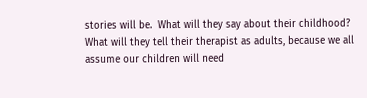stories will be.  What will they say about their childhood? What will they tell their therapist as adults, because we all assume our children will need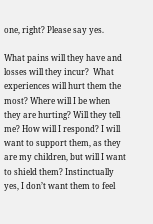one, right? Please say yes.

What pains will they have and losses will they incur?  What experiences will hurt them the most? Where will I be when they are hurting? Will they tell me? How will I respond? I will want to support them, as they are my children, but will I want to shield them? Instinctually yes, I don’t want them to feel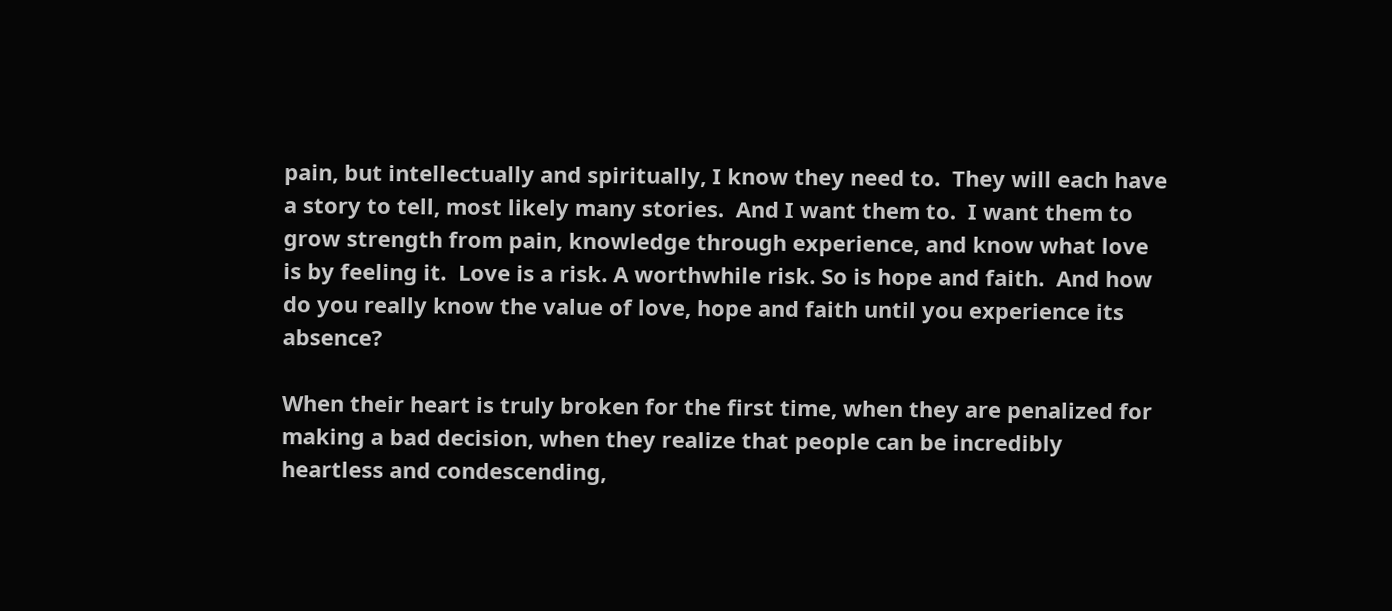pain, but intellectually and spiritually, I know they need to.  They will each have a story to tell, most likely many stories.  And I want them to.  I want them to grow strength from pain, knowledge through experience, and know what love is by feeling it.  Love is a risk. A worthwhile risk. So is hope and faith.  And how do you really know the value of love, hope and faith until you experience its absence?

When their heart is truly broken for the first time, when they are penalized for making a bad decision, when they realize that people can be incredibly heartless and condescending,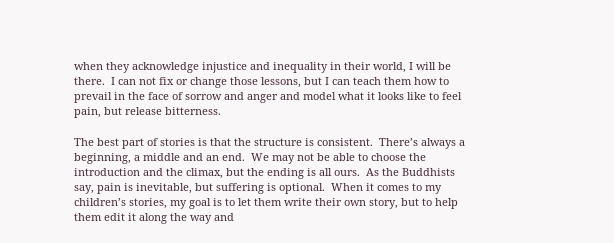when they acknowledge injustice and inequality in their world, I will be there.  I can not fix or change those lessons, but I can teach them how to prevail in the face of sorrow and anger and model what it looks like to feel pain, but release bitterness.

The best part of stories is that the structure is consistent.  There’s always a beginning, a middle and an end.  We may not be able to choose the introduction and the climax, but the ending is all ours.  As the Buddhists say, pain is inevitable, but suffering is optional.  When it comes to my children’s stories, my goal is to let them write their own story, but to help them edit it along the way and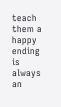teach them a happy ending is always an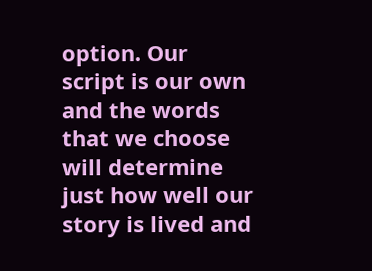option. Our script is our own and the words that we choose will determine just how well our story is lived and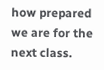how prepared we are for the next class.